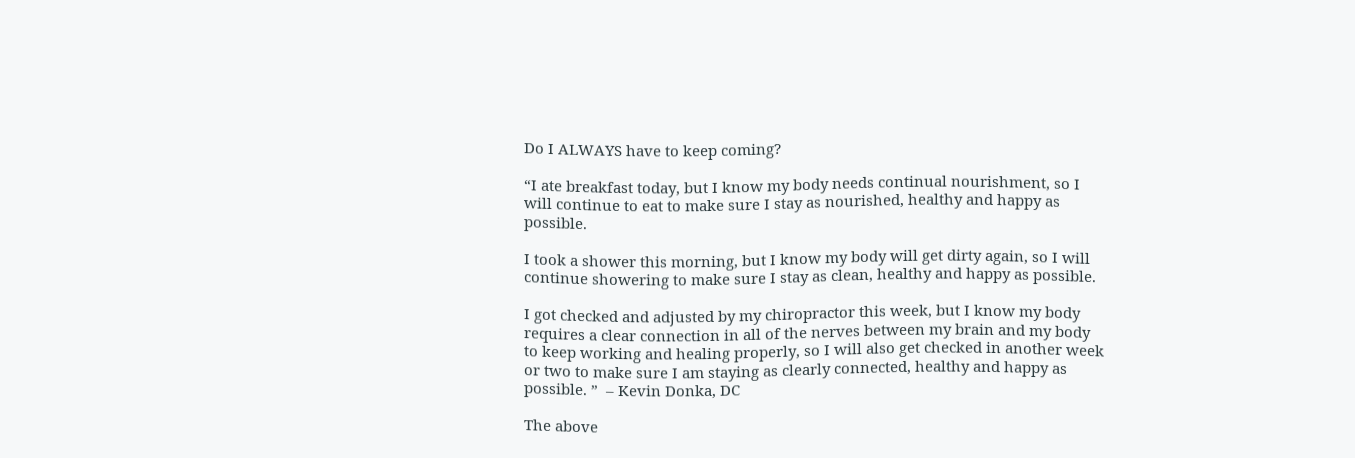Do I ALWAYS have to keep coming?

“I ate breakfast today, but I know my body needs continual nourishment, so I will continue to eat to make sure I stay as nourished, healthy and happy as possible.

I took a shower this morning, but I know my body will get dirty again, so I will continue showering to make sure I stay as clean, healthy and happy as possible.

I got checked and adjusted by my chiropractor this week, but I know my body requires a clear connection in all of the nerves between my brain and my body to keep working and healing properly, so I will also get checked in another week or two to make sure I am staying as clearly connected, healthy and happy as possible. ”  – Kevin Donka, DC

The above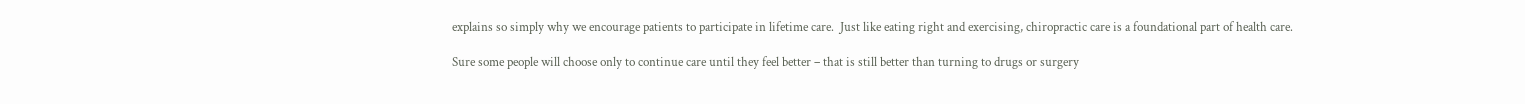explains so simply why we encourage patients to participate in lifetime care.  Just like eating right and exercising, chiropractic care is a foundational part of health care.

Sure some people will choose only to continue care until they feel better – that is still better than turning to drugs or surgery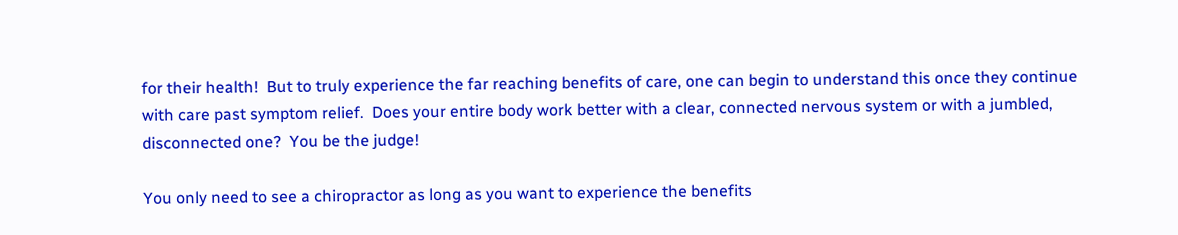for their health!  But to truly experience the far reaching benefits of care, one can begin to understand this once they continue with care past symptom relief.  Does your entire body work better with a clear, connected nervous system or with a jumbled, disconnected one?  You be the judge!

You only need to see a chiropractor as long as you want to experience the benefits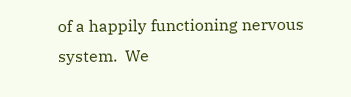of a happily functioning nervous system.  We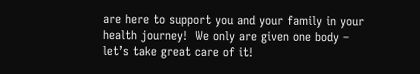are here to support you and your family in your health journey!  We only are given one body – let’s take great care of it!